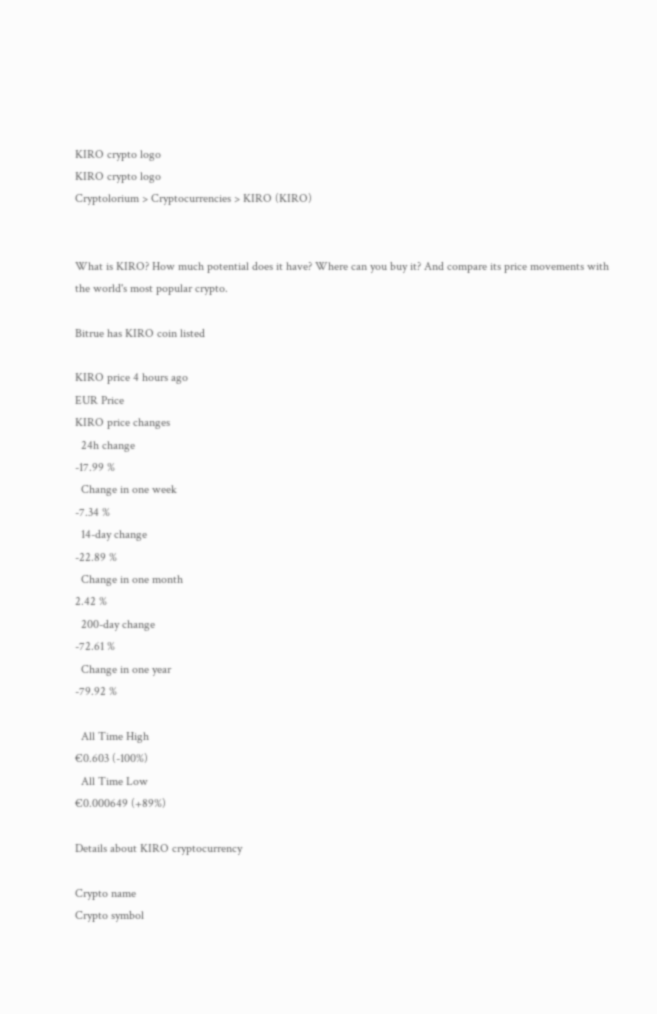KIRO crypto logo
KIRO crypto logo
Cryptolorium > Cryptocurrencies > KIRO (KIRO)


What is KIRO? How much potential does it have? Where can you buy it? And compare its price movements with the world's most popular crypto.

Bitrue has KIRO coin listed

KIRO price 4 hours ago
EUR Price
KIRO price changes
  24h change
-17.99 %
  Change in one week
-7.34 %
  14-day change
-22.89 %
  Change in one month
2.42 %
  200-day change
-72.61 %
  Change in one year
-79.92 %

  All Time High
€0.603 (-100%)
  All Time Low
€0.000649 (+89%)

Details about KIRO cryptocurrency

Crypto name
Crypto symbol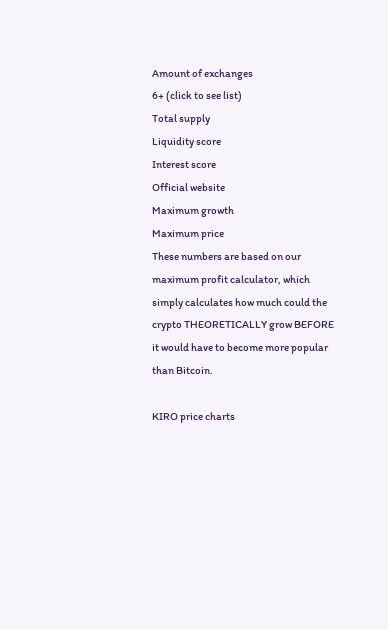Amount of exchanges
6+ (click to see list)
Total supply
Liquidity score
Interest score
Official website
Maximum growth
Maximum price
These numbers are based on our maximum profit calculator, which simply calculates how much could the crypto THEORETICALLY grow BEFORE it would have to become more popular than Bitcoin.

KIRO price charts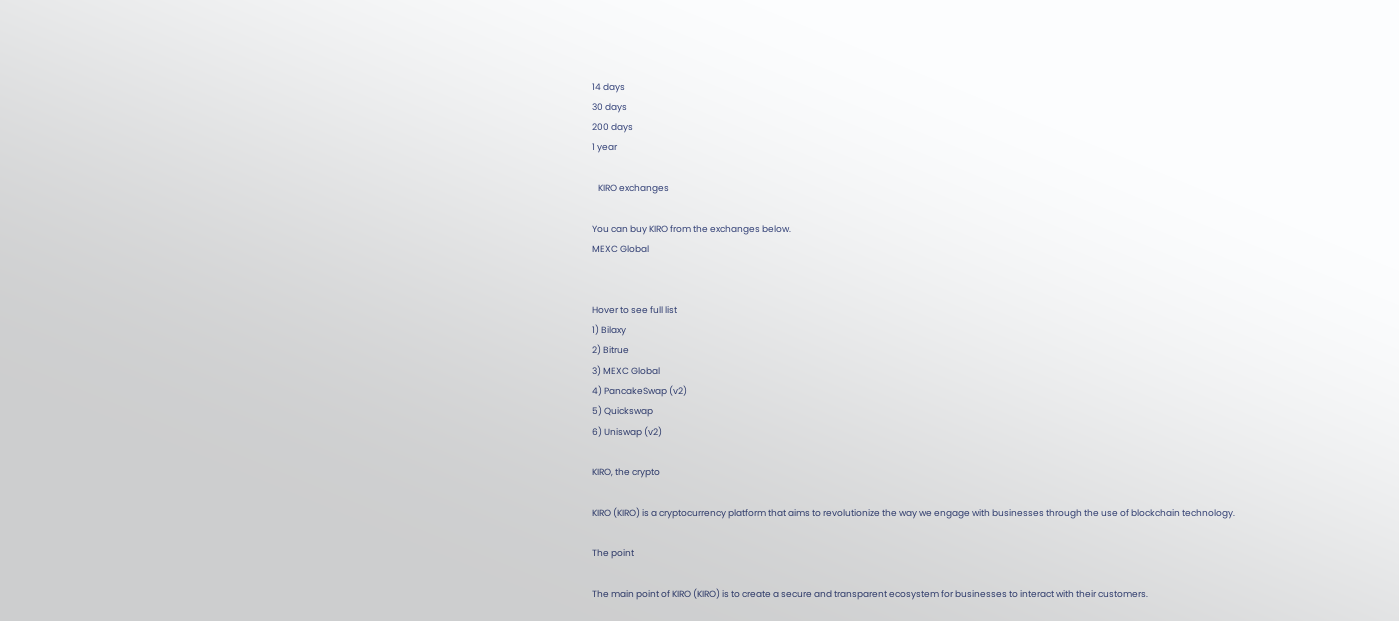14 days
30 days
200 days
1 year

   KIRO exchanges

You can buy KIRO from the exchanges below.
MEXC Global


Hover to see full list
1) Bilaxy
2) Bitrue
3) MEXC Global
4) PancakeSwap (v2)
5) Quickswap
6) Uniswap (v2)

KIRO, the crypto

KIRO (KIRO) is a cryptocurrency platform that aims to revolutionize the way we engage with businesses through the use of blockchain technology.

The point

The main point of KIRO (KIRO) is to create a secure and transparent ecosystem for businesses to interact with their customers.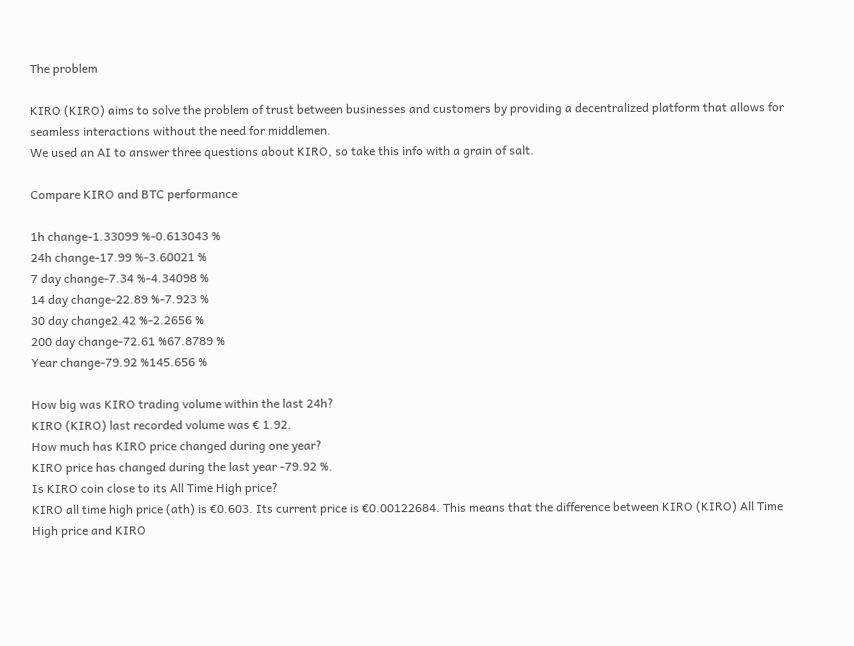The problem

KIRO (KIRO) aims to solve the problem of trust between businesses and customers by providing a decentralized platform that allows for seamless interactions without the need for middlemen.
We used an AI to answer three questions about KIRO, so take this info with a grain of salt.

Compare KIRO and BTC performance

1h change-1.33099 %-0.613043 %
24h change-17.99 %-3.60021 %
7 day change-7.34 %-4.34098 %
14 day change-22.89 %-7.923 %
30 day change2.42 %-2.2656 %
200 day change-72.61 %67.8789 %
Year change-79.92 %145.656 %

How big was KIRO trading volume within the last 24h?
KIRO (KIRO) last recorded volume was € 1.92.
How much has KIRO price changed during one year?
KIRO price has changed during the last year -79.92 %.
Is KIRO coin close to its All Time High price?
KIRO all time high price (ath) is €0.603. Its current price is €0.00122684. This means that the difference between KIRO (KIRO) All Time High price and KIRO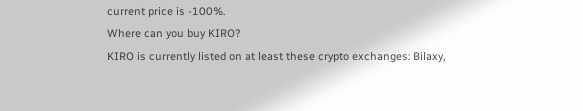current price is -100%.
Where can you buy KIRO?
KIRO is currently listed on at least these crypto exchanges: Bilaxy,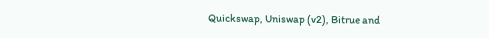Quickswap, Uniswap (v2), Bitrue and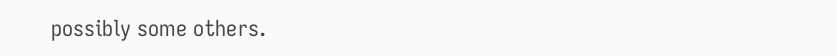possibly some others.